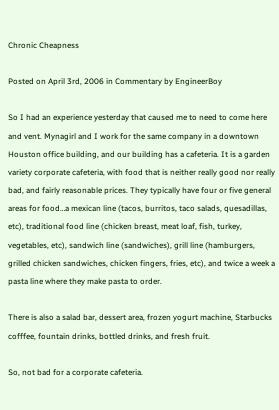Chronic Cheapness

Posted on April 3rd, 2006 in Commentary by EngineerBoy

So I had an experience yesterday that caused me to need to come here and vent. Mynagirl and I work for the same company in a downtown Houston office building, and our building has a cafeteria. It is a garden variety corporate cafeteria, with food that is neither really good nor really bad, and fairly reasonable prices. They typically have four or five general areas for food…a mexican line (tacos, burritos, taco salads, quesadillas, etc), traditional food line (chicken breast, meat loaf, fish, turkey, vegetables, etc), sandwich line (sandwiches), grill line (hamburgers, grilled chicken sandwiches, chicken fingers, fries, etc), and twice a week a pasta line where they make pasta to order.

There is also a salad bar, dessert area, frozen yogurt machine, Starbucks cofffee, fountain drinks, bottled drinks, and fresh fruit.

So, not bad for a corporate cafeteria.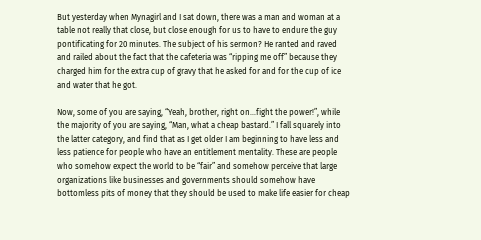But yesterday when Mynagirl and I sat down, there was a man and woman at a table not really that close, but close enough for us to have to endure the guy pontificating for 20 minutes. The subject of his sermon? He ranted and raved and railed about the fact that the cafeteria was “ripping me off” because they charged him for the extra cup of gravy that he asked for and for the cup of ice and water that he got.

Now, some of you are saying, “Yeah, brother, right on…fight the power!”, while the majority of you are saying, “Man, what a cheap bastard.” I fall squarely into the latter category, and find that as I get older I am beginning to have less and less patience for people who have an entitlement mentality. These are people who somehow expect the world to be “fair” and somehow perceive that large organizations like businesses and governments should somehow have bottomless pits of money that they should be used to make life easier for cheap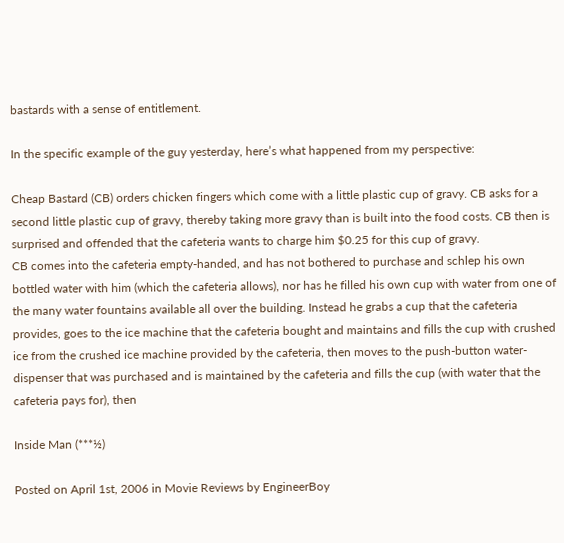bastards with a sense of entitlement.

In the specific example of the guy yesterday, here’s what happened from my perspective:

Cheap Bastard (CB) orders chicken fingers which come with a little plastic cup of gravy. CB asks for a second little plastic cup of gravy, thereby taking more gravy than is built into the food costs. CB then is surprised and offended that the cafeteria wants to charge him $0.25 for this cup of gravy.
CB comes into the cafeteria empty-handed, and has not bothered to purchase and schlep his own bottled water with him (which the cafeteria allows), nor has he filled his own cup with water from one of the many water fountains available all over the building. Instead he grabs a cup that the cafeteria provides, goes to the ice machine that the cafeteria bought and maintains and fills the cup with crushed ice from the crushed ice machine provided by the cafeteria, then moves to the push-button water-dispenser that was purchased and is maintained by the cafeteria and fills the cup (with water that the cafeteria pays for), then

Inside Man (***½)

Posted on April 1st, 2006 in Movie Reviews by EngineerBoy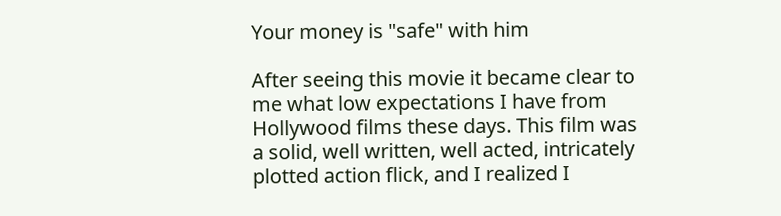Your money is "safe" with him

After seeing this movie it became clear to me what low expectations I have from Hollywood films these days. This film was a solid, well written, well acted, intricately plotted action flick, and I realized I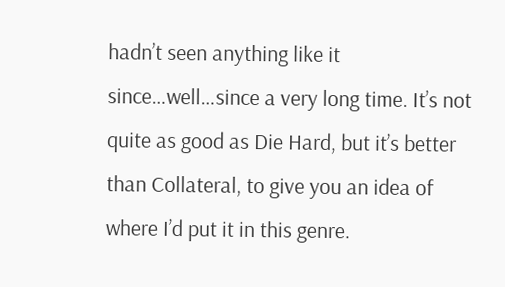hadn’t seen anything like it since…well…since a very long time. It’s not quite as good as Die Hard, but it’s better than Collateral, to give you an idea of where I’d put it in this genre.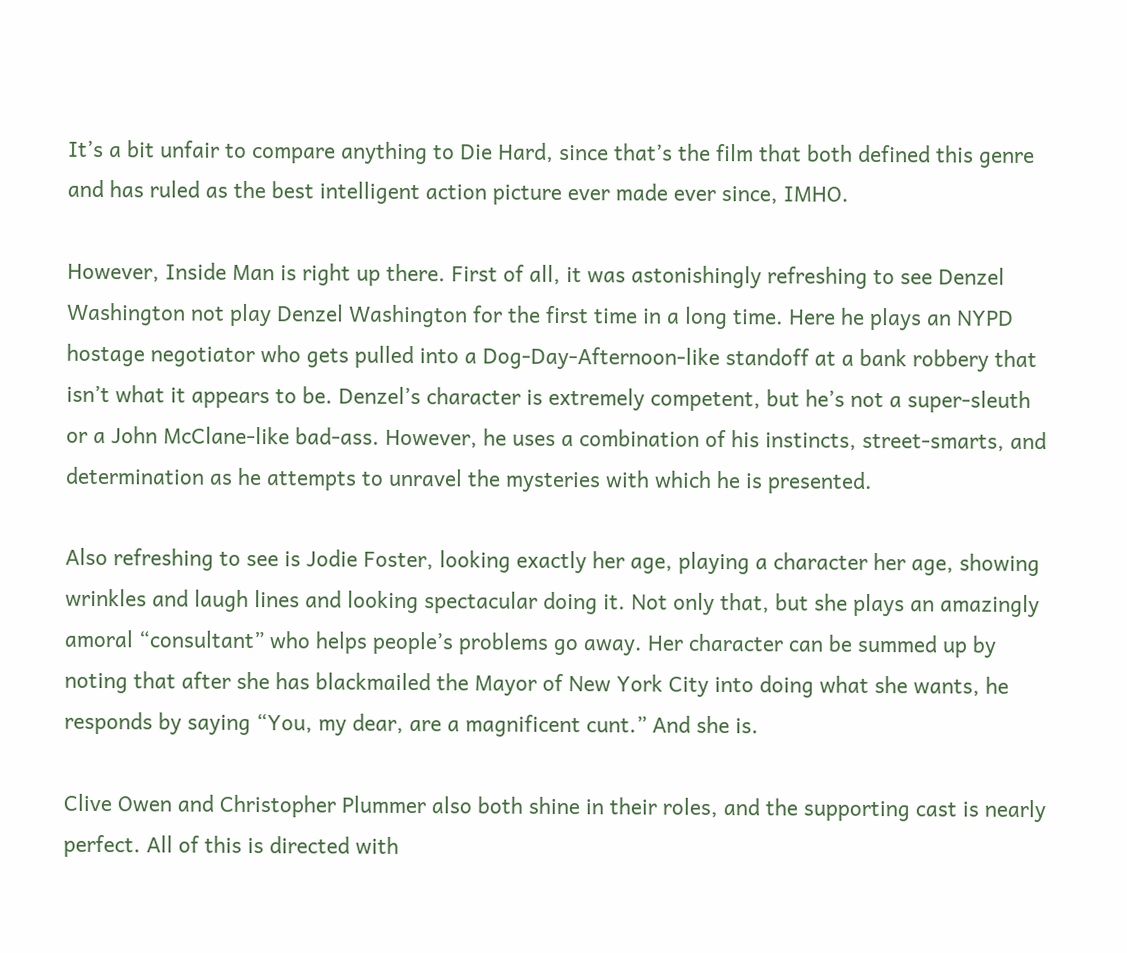It’s a bit unfair to compare anything to Die Hard, since that’s the film that both defined this genre and has ruled as the best intelligent action picture ever made ever since, IMHO.

However, Inside Man is right up there. First of all, it was astonishingly refreshing to see Denzel Washington not play Denzel Washington for the first time in a long time. Here he plays an NYPD hostage negotiator who gets pulled into a Dog-Day-Afternoon-like standoff at a bank robbery that isn’t what it appears to be. Denzel’s character is extremely competent, but he’s not a super-sleuth or a John McClane-like bad-ass. However, he uses a combination of his instincts, street-smarts, and determination as he attempts to unravel the mysteries with which he is presented.

Also refreshing to see is Jodie Foster, looking exactly her age, playing a character her age, showing wrinkles and laugh lines and looking spectacular doing it. Not only that, but she plays an amazingly amoral “consultant” who helps people’s problems go away. Her character can be summed up by noting that after she has blackmailed the Mayor of New York City into doing what she wants, he responds by saying “You, my dear, are a magnificent cunt.” And she is.

Clive Owen and Christopher Plummer also both shine in their roles, and the supporting cast is nearly perfect. All of this is directed with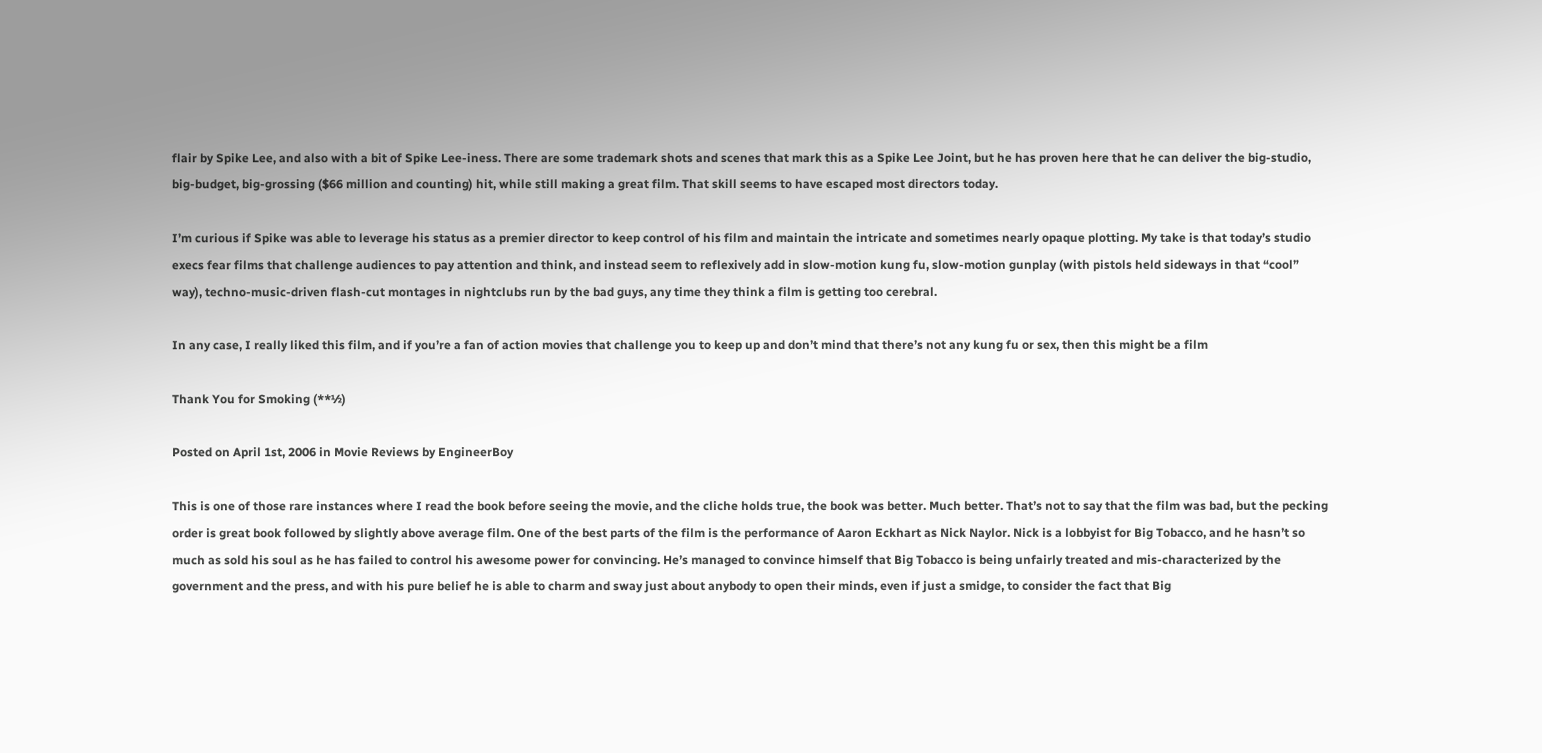flair by Spike Lee, and also with a bit of Spike Lee-iness. There are some trademark shots and scenes that mark this as a Spike Lee Joint, but he has proven here that he can deliver the big-studio, big-budget, big-grossing ($66 million and counting) hit, while still making a great film. That skill seems to have escaped most directors today.

I’m curious if Spike was able to leverage his status as a premier director to keep control of his film and maintain the intricate and sometimes nearly opaque plotting. My take is that today’s studio execs fear films that challenge audiences to pay attention and think, and instead seem to reflexively add in slow-motion kung fu, slow-motion gunplay (with pistols held sideways in that “cool” way), techno-music-driven flash-cut montages in nightclubs run by the bad guys, any time they think a film is getting too cerebral.

In any case, I really liked this film, and if you’re a fan of action movies that challenge you to keep up and don’t mind that there’s not any kung fu or sex, then this might be a film

Thank You for Smoking (**½)

Posted on April 1st, 2006 in Movie Reviews by EngineerBoy

This is one of those rare instances where I read the book before seeing the movie, and the cliche holds true, the book was better. Much better. That’s not to say that the film was bad, but the pecking order is great book followed by slightly above average film. One of the best parts of the film is the performance of Aaron Eckhart as Nick Naylor. Nick is a lobbyist for Big Tobacco, and he hasn’t so much as sold his soul as he has failed to control his awesome power for convincing. He’s managed to convince himself that Big Tobacco is being unfairly treated and mis-characterized by the government and the press, and with his pure belief he is able to charm and sway just about anybody to open their minds, even if just a smidge, to consider the fact that Big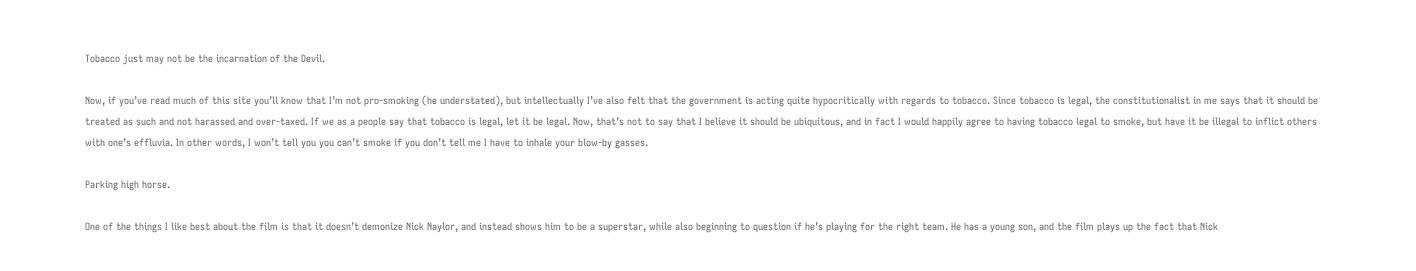Tobacco just may not be the incarnation of the Devil.

Now, if you’ve read much of this site you’ll know that I’m not pro-smoking (he understated), but intellectually I’ve also felt that the government is acting quite hypocritically with regards to tobacco. Since tobacco is legal, the constitutionalist in me says that it should be treated as such and not harassed and over-taxed. If we as a people say that tobacco is legal, let it be legal. Now, that’s not to say that I believe it should be ubiquitous, and in fact I would happily agree to having tobacco legal to smoke, but have it be illegal to inflict others with one’s effluvia. In other words, I won’t tell you you can’t smoke if you don’t tell me I have to inhale your blow-by gasses.

Parking high horse.

One of the things I like best about the film is that it doesn’t demonize Nick Naylor, and instead shows him to be a superstar, while also beginning to question if he’s playing for the right team. He has a young son, and the film plays up the fact that Nick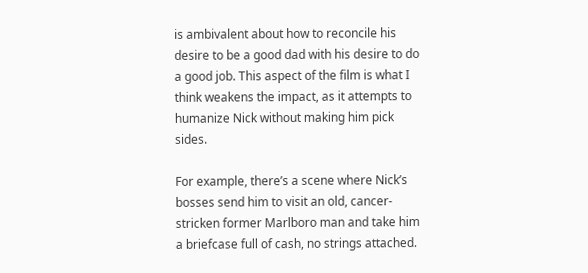is ambivalent about how to reconcile his desire to be a good dad with his desire to do a good job. This aspect of the film is what I think weakens the impact, as it attempts to humanize Nick without making him pick sides.

For example, there’s a scene where Nick’s bosses send him to visit an old, cancer-stricken former Marlboro man and take him a briefcase full of cash, no strings attached.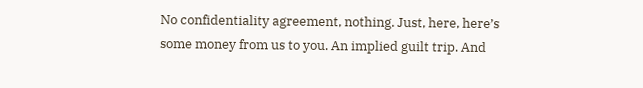No confidentiality agreement, nothing. Just, here, here’s some money from us to you. An implied guilt trip. And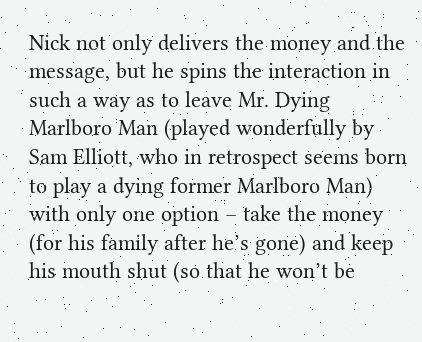Nick not only delivers the money and the message, but he spins the interaction in such a way as to leave Mr. Dying Marlboro Man (played wonderfully by Sam Elliott, who in retrospect seems born to play a dying former Marlboro Man) with only one option – take the money (for his family after he’s gone) and keep his mouth shut (so that he won’t be